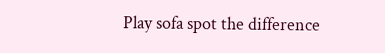Play sofa spot the difference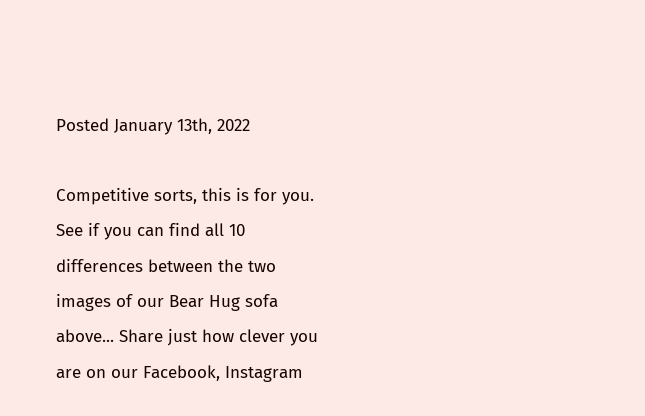Posted January 13th, 2022

Competitive sorts, this is for you. See if you can find all 10 differences between the two images of our Bear Hug sofa above... Share just how clever you are on our Facebook, Instagram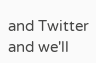and Twitter and we'll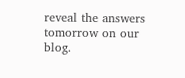reveal the answers tomorrow on our blog.